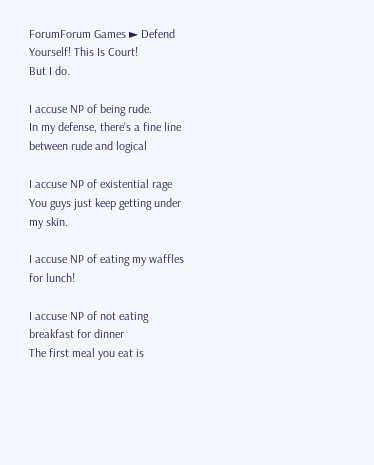ForumForum Games ► Defend Yourself! This Is Court!
But I do.

I accuse NP of being rude.
In my defense, there's a fine line between rude and logical

I accuse NP of existential rage
You guys just keep getting under my skin.

I accuse NP of eating my waffles for lunch!

I accuse NP of not eating breakfast for dinner
The first meal you eat is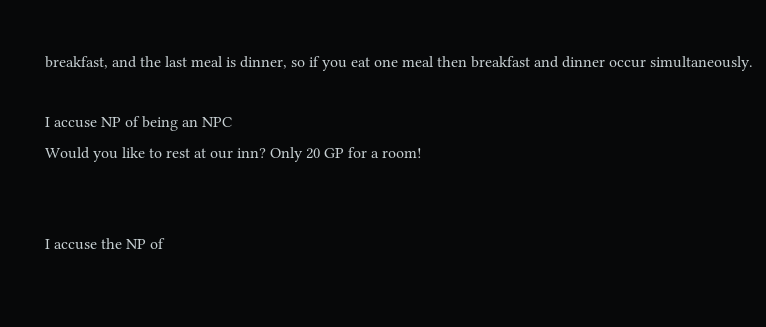breakfast, and the last meal is dinner, so if you eat one meal then breakfast and dinner occur simultaneously.

I accuse NP of being an NPC
Would you like to rest at our inn? Only 20 GP for a room!


I accuse the NP of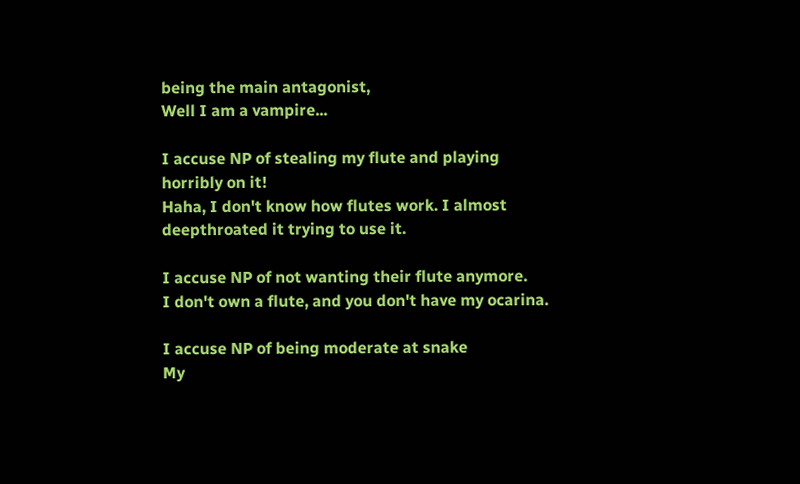being the main antagonist,
Well I am a vampire...

I accuse NP of stealing my flute and playing horribly on it!
Haha, I don't know how flutes work. I almost deepthroated it trying to use it.

I accuse NP of not wanting their flute anymore.
I don't own a flute, and you don't have my ocarina.

I accuse NP of being moderate at snake
My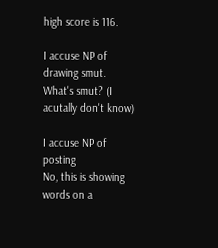high score is 116.

I accuse NP of drawing smut.
What's smut? (I acutally don't know)

I accuse NP of posting
No, this is showing words on a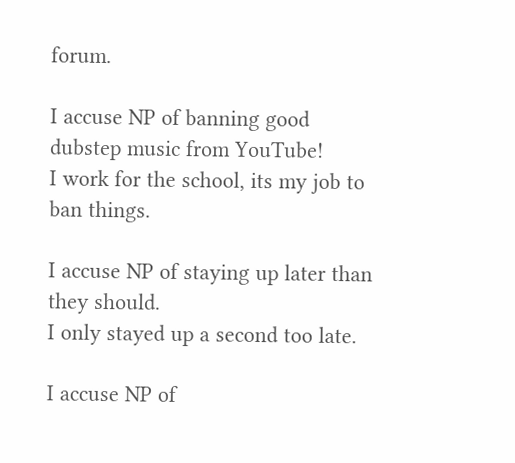forum.

I accuse NP of banning good dubstep music from YouTube!
I work for the school, its my job to ban things.

I accuse NP of staying up later than they should.
I only stayed up a second too late.

I accuse NP of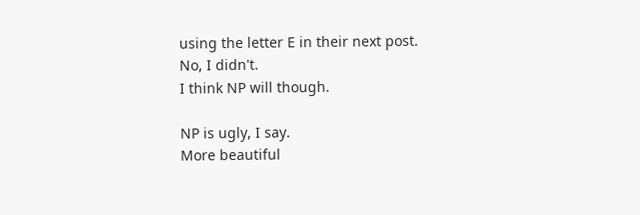using the letter E in their next post.
No, I didn't.
I think NP will though.

NP is ugly, I say.
More beautiful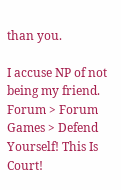than you.

I accuse NP of not being my friend.
Forum > Forum Games > Defend Yourself! This Is Court!